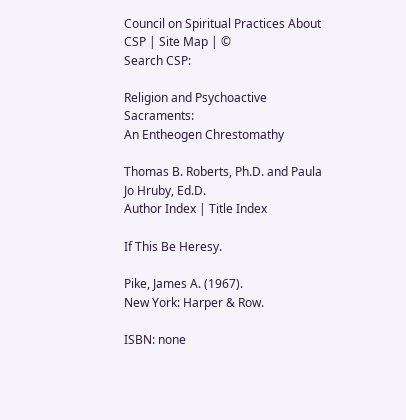Council on Spiritual Practices About CSP | Site Map | ©
Search CSP:

Religion and Psychoactive Sacraments:
An Entheogen Chrestomathy

Thomas B. Roberts, Ph.D. and Paula Jo Hruby, Ed.D.
Author Index | Title Index

If This Be Heresy.

Pike, James A. (1967).
New York: Harper & Row.

ISBN: none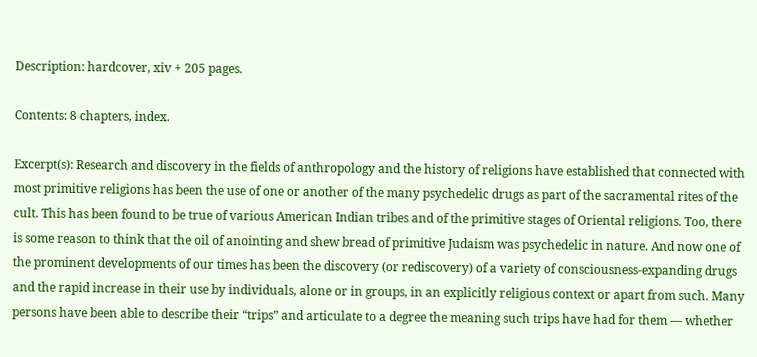Description: hardcover, xiv + 205 pages.

Contents: 8 chapters, index.

Excerpt(s): Research and discovery in the fields of anthropology and the history of religions have established that connected with most primitive religions has been the use of one or another of the many psychedelic drugs as part of the sacramental rites of the cult. This has been found to be true of various American Indian tribes and of the primitive stages of Oriental religions. Too, there is some reason to think that the oil of anointing and shew bread of primitive Judaism was psychedelic in nature. And now one of the prominent developments of our times has been the discovery (or rediscovery) of a variety of consciousness-expanding drugs and the rapid increase in their use by individuals, alone or in groups, in an explicitly religious context or apart from such. Many persons have been able to describe their “trips” and articulate to a degree the meaning such trips have had for them — whether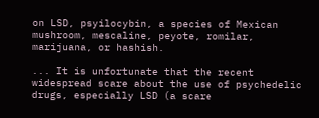on LSD, psyilocybin, a species of Mexican mushroom, mescaline, peyote, romilar, marijuana, or hashish.

... It is unfortunate that the recent widespread scare about the use of psychedelic drugs, especially LSD (a scare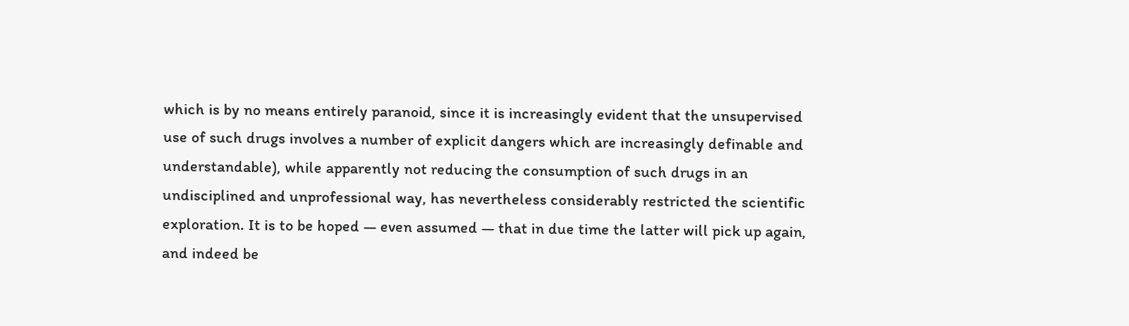which is by no means entirely paranoid, since it is increasingly evident that the unsupervised use of such drugs involves a number of explicit dangers which are increasingly definable and understandable), while apparently not reducing the consumption of such drugs in an undisciplined and unprofessional way, has nevertheless considerably restricted the scientific exploration. It is to be hoped — even assumed — that in due time the latter will pick up again, and indeed be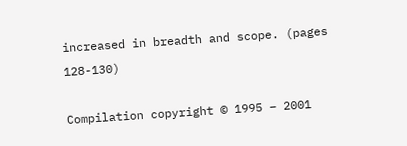increased in breadth and scope. (pages 128-130)

Compilation copyright © 1995 – 2001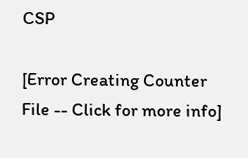CSP

[Error Creating Counter File -- Click for more info]